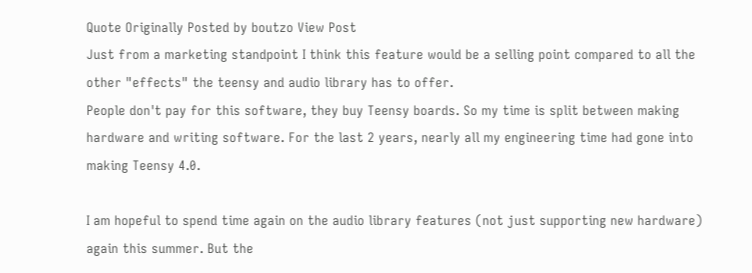Quote Originally Posted by boutzo View Post
Just from a marketing standpoint I think this feature would be a selling point compared to all the other "effects" the teensy and audio library has to offer.
People don't pay for this software, they buy Teensy boards. So my time is split between making hardware and writing software. For the last 2 years, nearly all my engineering time had gone into making Teensy 4.0.

I am hopeful to spend time again on the audio library features (not just supporting new hardware) again this summer. But the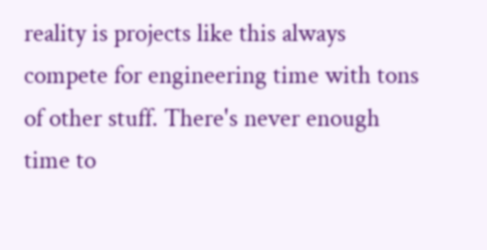reality is projects like this always compete for engineering time with tons of other stuff. There's never enough time to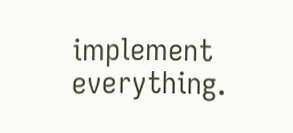implement everything.